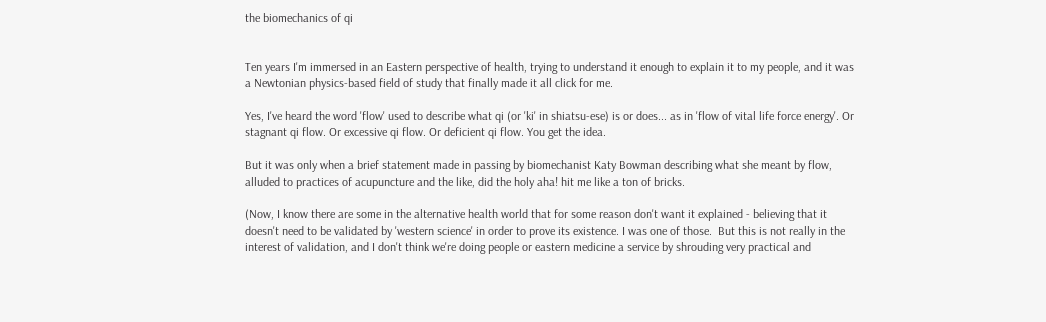the biomechanics of qi


Ten years I'm immersed in an Eastern perspective of health, trying to understand it enough to explain it to my people, and it was a Newtonian physics-based field of study that finally made it all click for me.

Yes, I've heard the word 'flow' used to describe what qi (or 'ki' in shiatsu-ese) is or does... as in 'flow of vital life force energy'. Or stagnant qi flow. Or excessive qi flow. Or deficient qi flow. You get the idea.

But it was only when a brief statement made in passing by biomechanist Katy Bowman describing what she meant by flow, alluded to practices of acupuncture and the like, did the holy aha! hit me like a ton of bricks.

(Now, I know there are some in the alternative health world that for some reason don't want it explained - believing that it doesn't need to be validated by 'western science' in order to prove its existence. I was one of those.  But this is not really in the interest of validation, and I don't think we're doing people or eastern medicine a service by shrouding very practical and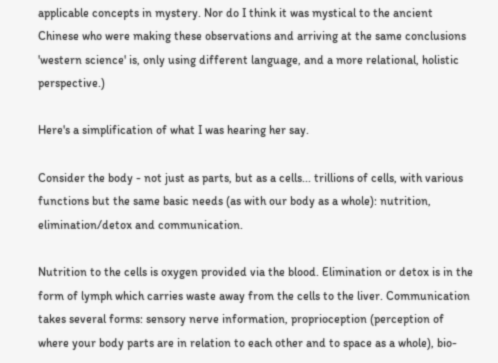applicable concepts in mystery. Nor do I think it was mystical to the ancient Chinese who were making these observations and arriving at the same conclusions 'western science' is, only using different language, and a more relational, holistic perspective.)

Here's a simplification of what I was hearing her say.

Consider the body - not just as parts, but as a cells... trillions of cells, with various functions but the same basic needs (as with our body as a whole): nutrition, elimination/detox and communication.

Nutrition to the cells is oxygen provided via the blood. Elimination or detox is in the form of lymph which carries waste away from the cells to the liver. Communication takes several forms: sensory nerve information, proprioception (perception of where your body parts are in relation to each other and to space as a whole), bio-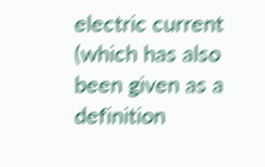electric current (which has also been given as a definition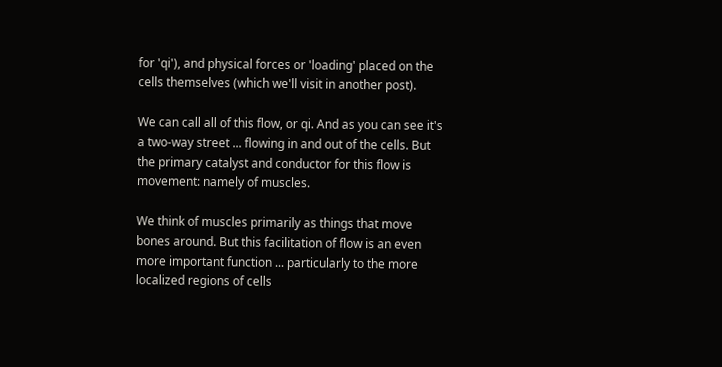for 'qi'), and physical forces or 'loading' placed on the cells themselves (which we'll visit in another post).

We can call all of this flow, or qi. And as you can see it's a two-way street ... flowing in and out of the cells. But the primary catalyst and conductor for this flow is movement: namely of muscles.

We think of muscles primarily as things that move bones around. But this facilitation of flow is an even more important function ... particularly to the more localized regions of cells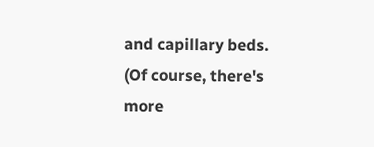and capillary beds. (Of course, there's more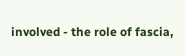involved - the role of fascia,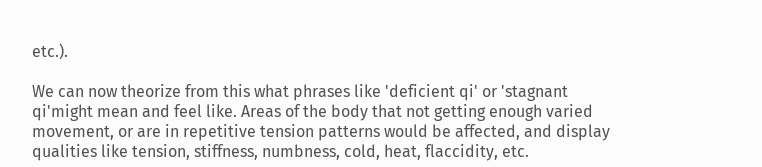etc.).

We can now theorize from this what phrases like 'deficient qi' or 'stagnant qi'might mean and feel like. Areas of the body that not getting enough varied movement, or are in repetitive tension patterns would be affected, and display qualities like tension, stiffness, numbness, cold, heat, flaccidity, etc.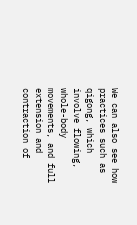We can also see how practices such as qigong, which involve flowing, whole-body movements, and full extension and contraction of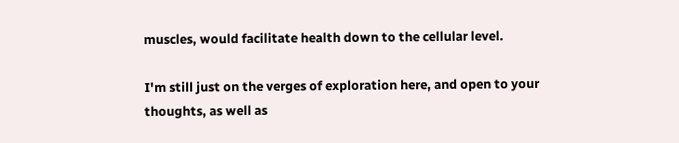muscles, would facilitate health down to the cellular level.

I'm still just on the verges of exploration here, and open to your thoughts, as well as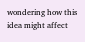wondering how this idea might affect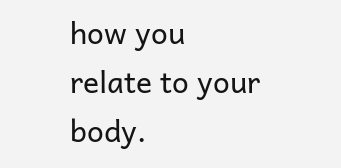how you relate to your body.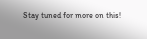Stay tuned for more on this!